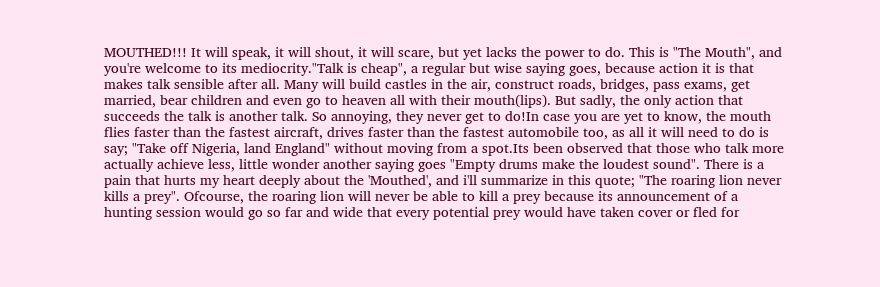MOUTHED!!! It will speak, it will shout, it will scare, but yet lacks the power to do. This is "The Mouth", and you're welcome to its mediocrity."Talk is cheap", a regular but wise saying goes, because action it is that makes talk sensible after all. Many will build castles in the air, construct roads, bridges, pass exams, get married, bear children and even go to heaven all with their mouth(lips). But sadly, the only action that succeeds the talk is another talk. So annoying, they never get to do!In case you are yet to know, the mouth flies faster than the fastest aircraft, drives faster than the fastest automobile too, as all it will need to do is say; "Take off Nigeria, land England" without moving from a spot.Its been observed that those who talk more actually achieve less, little wonder another saying goes "Empty drums make the loudest sound". There is a pain that hurts my heart deeply about the 'Mouthed', and i'll summarize in this quote; "The roaring lion never kills a prey". Ofcourse, the roaring lion will never be able to kill a prey because its announcement of a hunting session would go so far and wide that every potential prey would have taken cover or fled for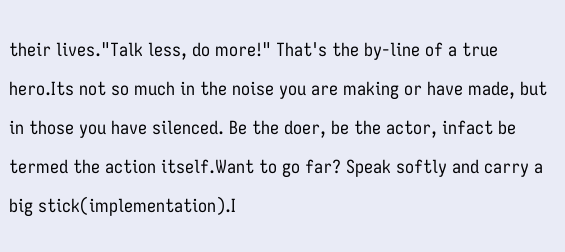their lives."Talk less, do more!" That's the by-line of a true hero.Its not so much in the noise you are making or have made, but in those you have silenced. Be the doer, be the actor, infact be termed the action itself.Want to go far? Speak softly and carry a big stick(implementation).I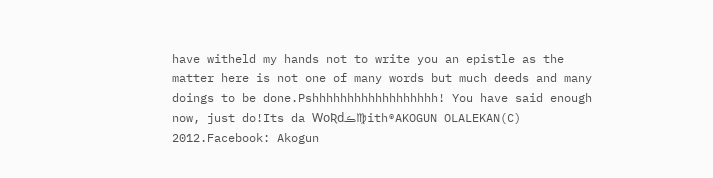have witheld my hands not to write you an epistle as the matter here is not one of many words but much deeds and many doings to be done.Pshhhhhhhhhhhhhhhhhh! You have said enough now, just do!Its da WoƦdڪ♍ith®AKOGUN OLALEKAN(C) 2012.Facebook: Akogun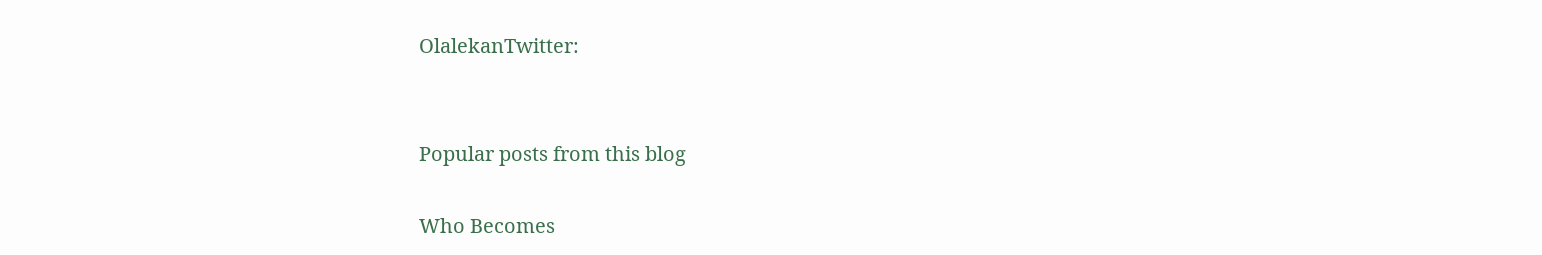OlalekanTwitter:


Popular posts from this blog

Who Becomes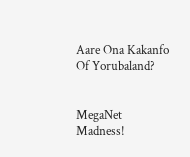Aare Ona Kakanfo Of Yorubaland?


MegaNet Madness!